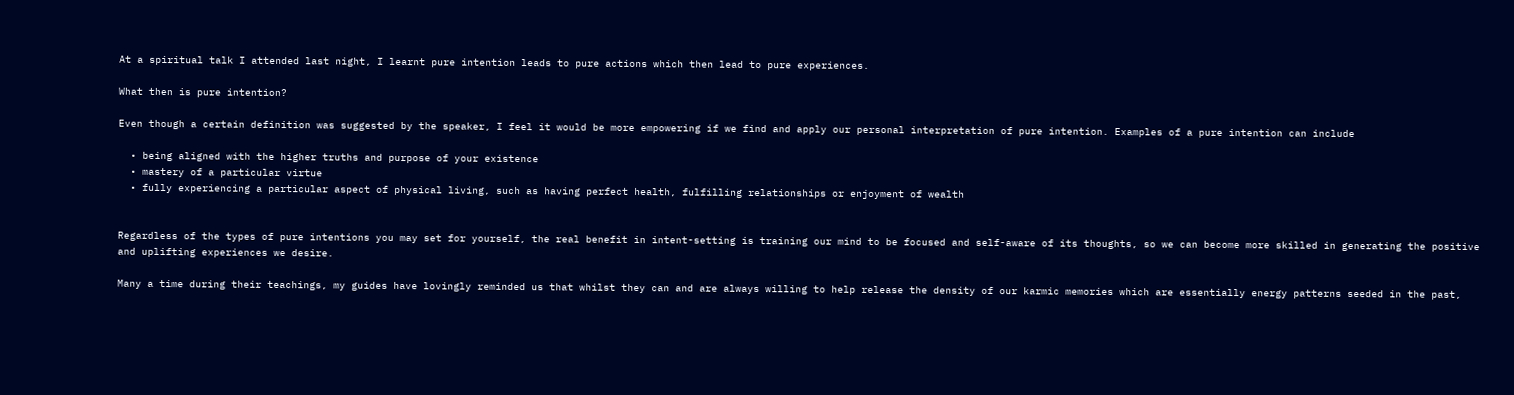At a spiritual talk I attended last night, I learnt pure intention leads to pure actions which then lead to pure experiences.

What then is pure intention?

Even though a certain definition was suggested by the speaker, I feel it would be more empowering if we find and apply our personal interpretation of pure intention. Examples of a pure intention can include

  • being aligned with the higher truths and purpose of your existence
  • mastery of a particular virtue
  • fully experiencing a particular aspect of physical living, such as having perfect health, fulfilling relationships or enjoyment of wealth


Regardless of the types of pure intentions you may set for yourself, the real benefit in intent-setting is training our mind to be focused and self-aware of its thoughts, so we can become more skilled in generating the positive and uplifting experiences we desire.

Many a time during their teachings, my guides have lovingly reminded us that whilst they can and are always willing to help release the density of our karmic memories which are essentially energy patterns seeded in the past,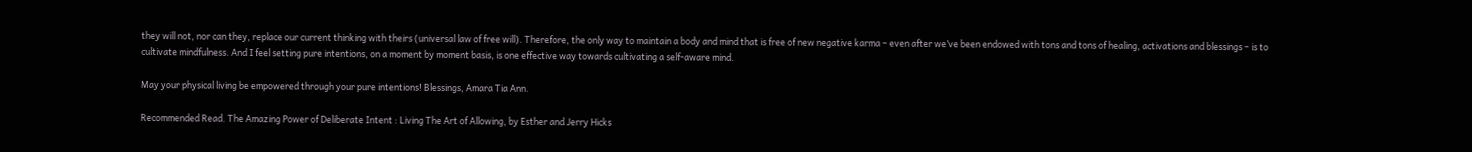they will not, nor can they, replace our current thinking with theirs (universal law of free will). Therefore, the only way to maintain a body and mind that is free of new negative karma – even after we’ve been endowed with tons and tons of healing, activations and blessings – is to cultivate mindfulness. And I feel setting pure intentions, on a moment by moment basis, is one effective way towards cultivating a self-aware mind.

May your physical living be empowered through your pure intentions! Blessings, Amara Tia Ann.

Recommended Read. The Amazing Power of Deliberate Intent : Living The Art of Allowing, by Esther and Jerry Hicks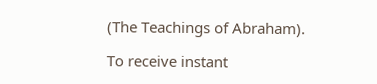(The Teachings of Abraham).

To receive instant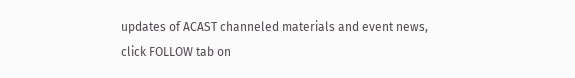updates of ACAST channeled materials and event news, click FOLLOW tab on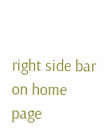right side bar on home page